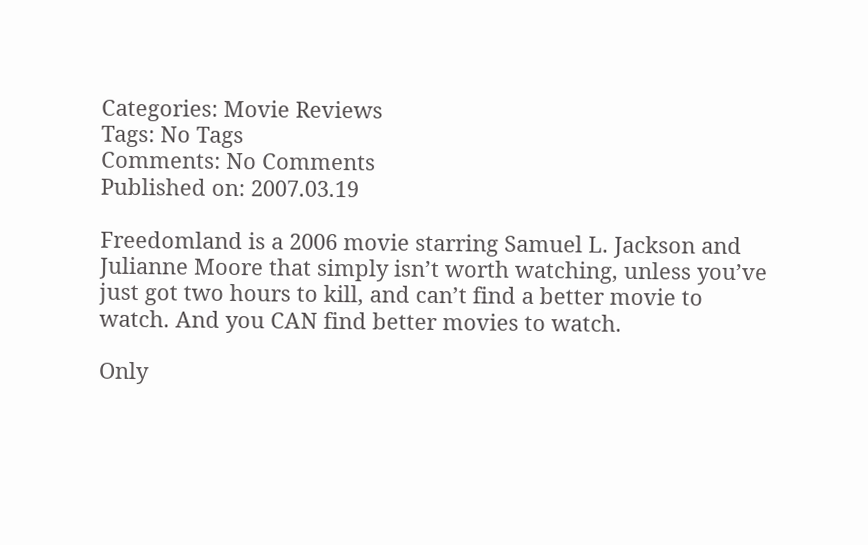Categories: Movie Reviews
Tags: No Tags
Comments: No Comments
Published on: 2007.03.19

Freedomland is a 2006 movie starring Samuel L. Jackson and Julianne Moore that simply isn’t worth watching, unless you’ve just got two hours to kill, and can’t find a better movie to watch. And you CAN find better movies to watch.

Only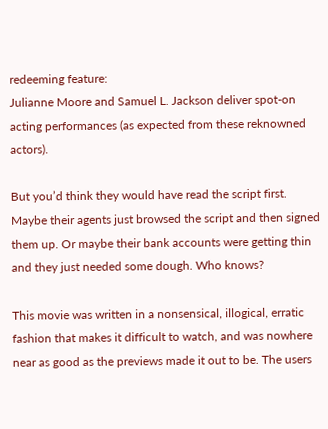redeeming feature:
Julianne Moore and Samuel L. Jackson deliver spot-on acting performances (as expected from these reknowned actors).

But you’d think they would have read the script first. Maybe their agents just browsed the script and then signed them up. Or maybe their bank accounts were getting thin and they just needed some dough. Who knows?

This movie was written in a nonsensical, illogical, erratic fashion that makes it difficult to watch, and was nowhere near as good as the previews made it out to be. The users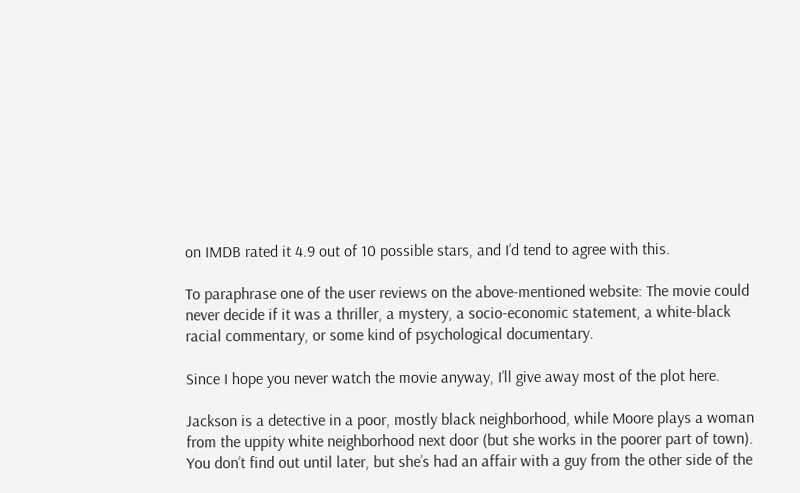on IMDB rated it 4.9 out of 10 possible stars, and I’d tend to agree with this.

To paraphrase one of the user reviews on the above-mentioned website: The movie could never decide if it was a thriller, a mystery, a socio-economic statement, a white-black racial commentary, or some kind of psychological documentary.

Since I hope you never watch the movie anyway, I’ll give away most of the plot here.

Jackson is a detective in a poor, mostly black neighborhood, while Moore plays a woman from the uppity white neighborhood next door (but she works in the poorer part of town). You don’t find out until later, but she’s had an affair with a guy from the other side of the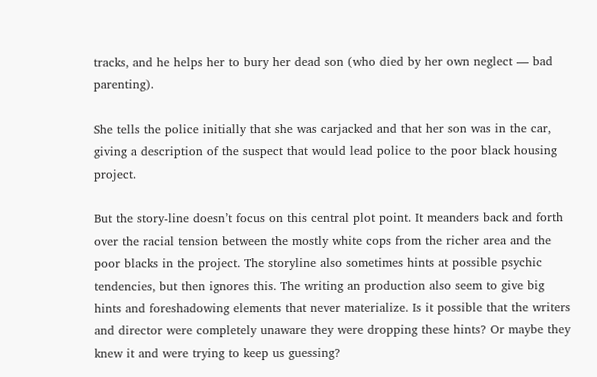tracks, and he helps her to bury her dead son (who died by her own neglect — bad parenting).

She tells the police initially that she was carjacked and that her son was in the car, giving a description of the suspect that would lead police to the poor black housing project.

But the story-line doesn’t focus on this central plot point. It meanders back and forth over the racial tension between the mostly white cops from the richer area and the poor blacks in the project. The storyline also sometimes hints at possible psychic tendencies, but then ignores this. The writing an production also seem to give big hints and foreshadowing elements that never materialize. Is it possible that the writers and director were completely unaware they were dropping these hints? Or maybe they knew it and were trying to keep us guessing?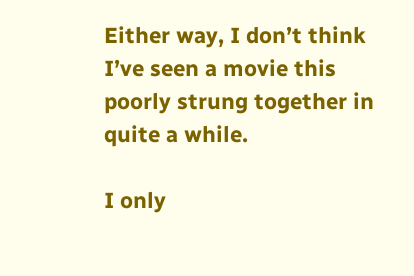Either way, I don’t think I’ve seen a movie this poorly strung together in quite a while.

I only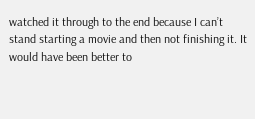watched it through to the end because I can’t stand starting a movie and then not finishing it. It would have been better to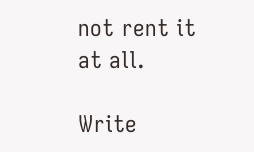not rent it at all.

Write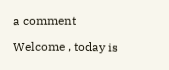a comment

Welcome , today is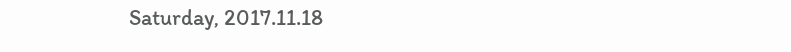Saturday, 2017.11.18